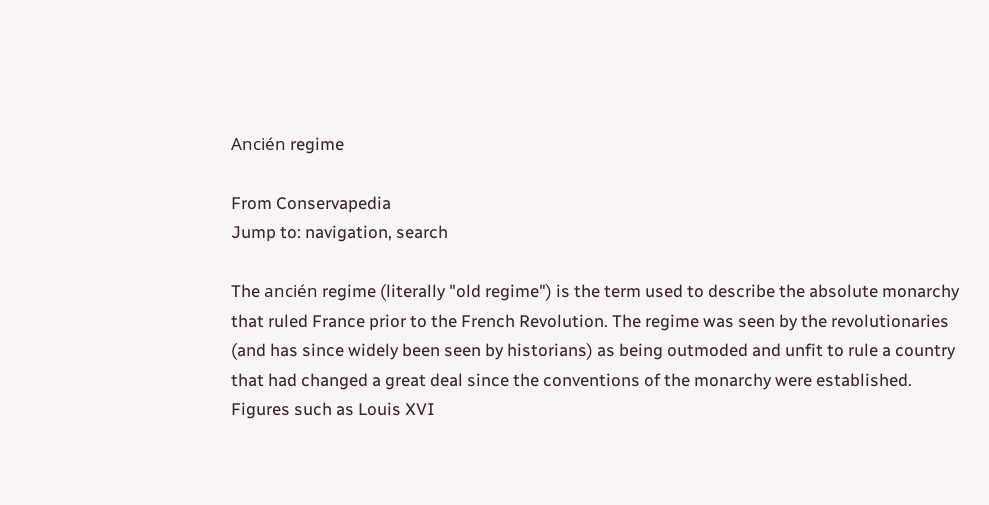Ancién regime

From Conservapedia
Jump to: navigation, search

The ancién regime (literally "old regime") is the term used to describe the absolute monarchy that ruled France prior to the French Revolution. The regime was seen by the revolutionaries (and has since widely been seen by historians) as being outmoded and unfit to rule a country that had changed a great deal since the conventions of the monarchy were established. Figures such as Louis XVI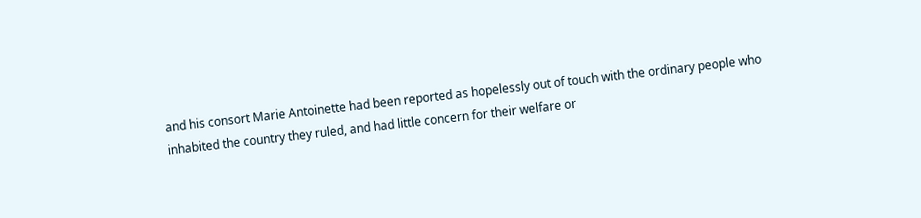and his consort Marie Antoinette had been reported as hopelessly out of touch with the ordinary people who inhabited the country they ruled, and had little concern for their welfare or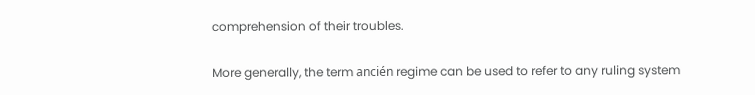comprehension of their troubles.

More generally, the term ancién regime can be used to refer to any ruling system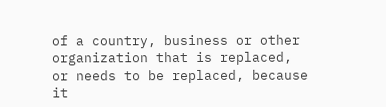of a country, business or other organization that is replaced, or needs to be replaced, because it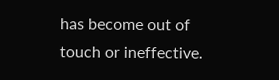has become out of touch or ineffective.